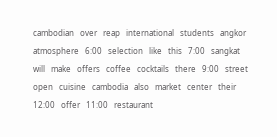cambodian   over   reap   international   students   angkor   atmosphere   6:00   selection   like   this   7:00   sangkat   will   make   offers   coffee   cocktails   there   9:00   street   open   cuisine   cambodia   also   market   center   their   12:00   offer   11:00   restaurant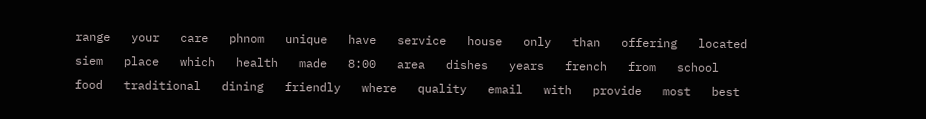range   your   care   phnom   unique   have   service   house   only   than   offering   located   siem   place   which   health   made   8:00   area   dishes   years   french   from   school   food   traditional   dining   friendly   where   quality   email   with   provide   most   best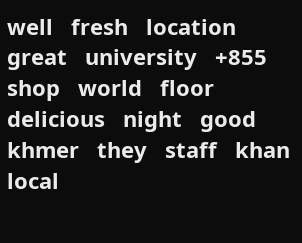well   fresh   location   great   university   +855   shop   world   floor   delicious   night   good   khmer   they   staff   khan   local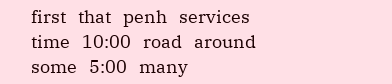first   that   penh   services   time   10:00   road   around   some   5:00   many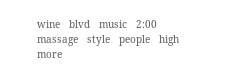wine   blvd   music   2:00   massage   style   people   high   more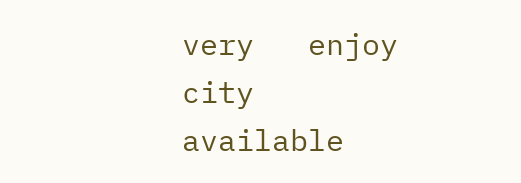very   enjoy   city   available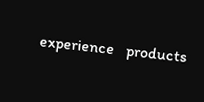experience   products